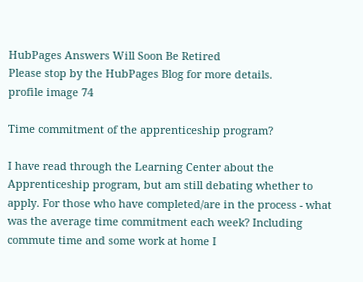HubPages Answers Will Soon Be Retired
Please stop by the HubPages Blog for more details.
profile image 74

Time commitment of the apprenticeship program?

I have read through the Learning Center about the Apprenticeship program, but am still debating whether to apply. For those who have completed/are in the process - what was the average time commitment each week? Including commute time and some work at home I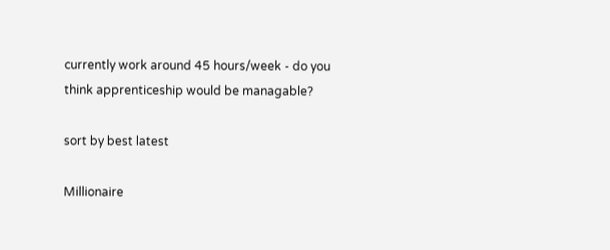currently work around 45 hours/week - do you think apprenticeship would be managable?

sort by best latest

Millionaire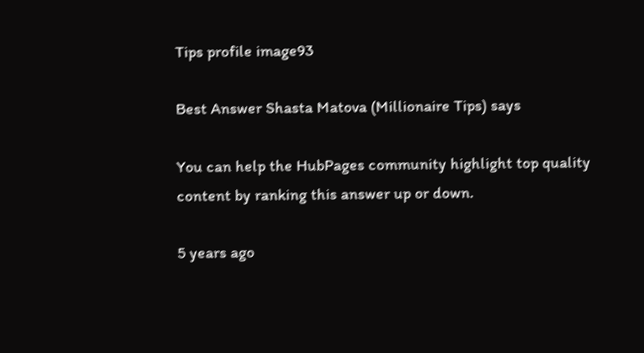Tips profile image93

Best Answer Shasta Matova (Millionaire Tips) says

You can help the HubPages community highlight top quality content by ranking this answer up or down.

5 years ago